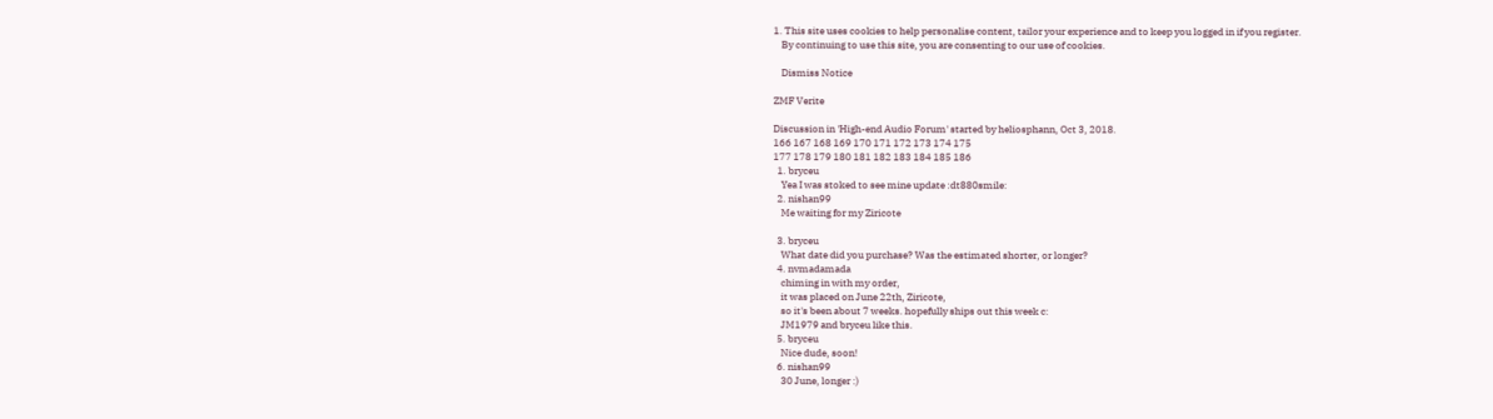1. This site uses cookies to help personalise content, tailor your experience and to keep you logged in if you register.
    By continuing to use this site, you are consenting to our use of cookies.

    Dismiss Notice

ZMF Verite

Discussion in 'High-end Audio Forum' started by heliosphann, Oct 3, 2018.
166 167 168 169 170 171 172 173 174 175
177 178 179 180 181 182 183 184 185 186
  1. bryceu
    Yea I was stoked to see mine update :dt880smile:
  2. nishan99
    Me waiting for my Ziricote

  3. bryceu
    What date did you purchase? Was the estimated shorter, or longer?
  4. nvmadamada
    chiming in with my order,
    it was placed on June 22th, Ziricote,
    so it's been about 7 weeks. hopefully ships out this week c:
    JM1979 and bryceu like this.
  5. bryceu
    Nice dude, soon!
  6. nishan99
    30 June, longer :)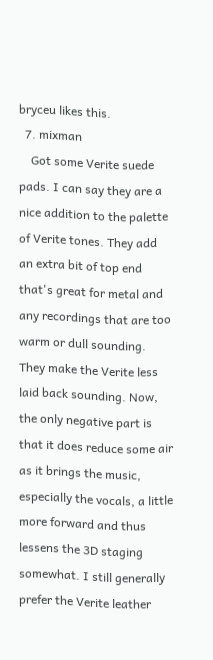bryceu likes this.
  7. mixman
    Got some Verite suede pads. I can say they are a nice addition to the palette of Verite tones. They add an extra bit of top end that's great for metal and any recordings that are too warm or dull sounding. They make the Verite less laid back sounding. Now, the only negative part is that it does reduce some air as it brings the music, especially the vocals, a little more forward and thus lessens the 3D staging somewhat. I still generally prefer the Verite leather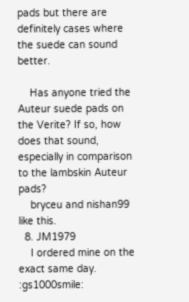pads but there are definitely cases where the suede can sound better.

    Has anyone tried the Auteur suede pads on the Verite? If so, how does that sound, especially in comparison to the lambskin Auteur pads?
    bryceu and nishan99 like this.
  8. JM1979
    I ordered mine on the exact same day. :gs1000smile: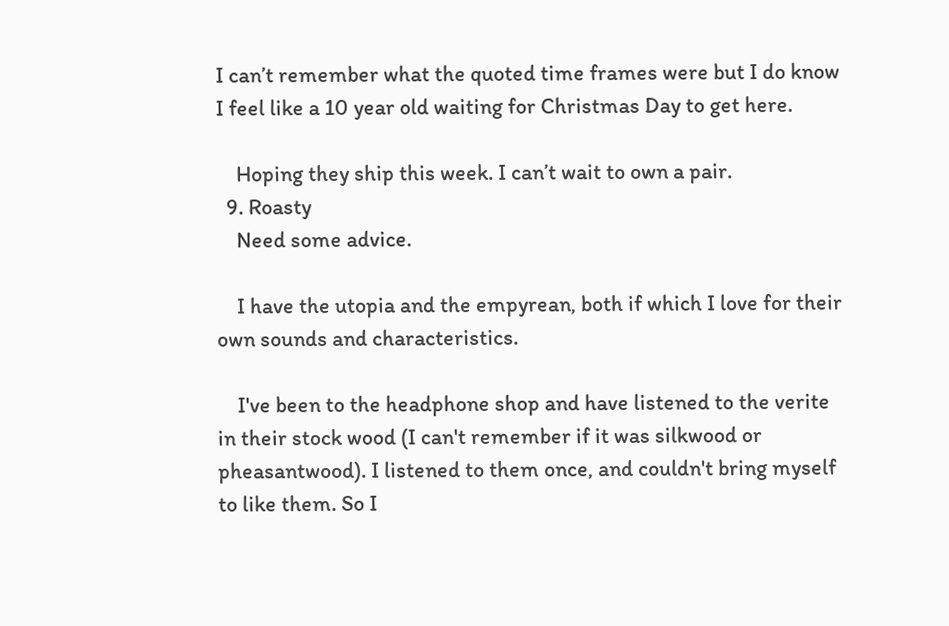I can’t remember what the quoted time frames were but I do know I feel like a 10 year old waiting for Christmas Day to get here.

    Hoping they ship this week. I can’t wait to own a pair.
  9. Roasty
    Need some advice.

    I have the utopia and the empyrean, both if which I love for their own sounds and characteristics.

    I've been to the headphone shop and have listened to the verite in their stock wood (I can't remember if it was silkwood or pheasantwood). I listened to them once, and couldn't bring myself to like them. So I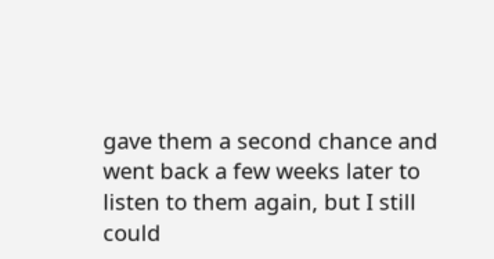gave them a second chance and went back a few weeks later to listen to them again, but I still could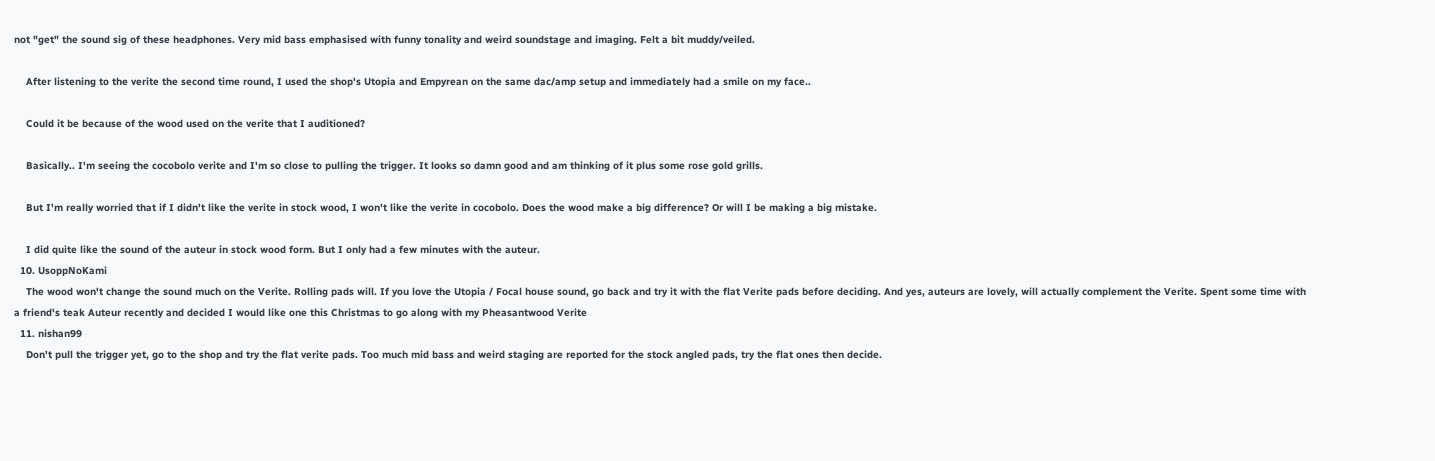not "get" the sound sig of these headphones. Very mid bass emphasised with funny tonality and weird soundstage and imaging. Felt a bit muddy/veiled.

    After listening to the verite the second time round, I used the shop's Utopia and Empyrean on the same dac/amp setup and immediately had a smile on my face..

    Could it be because of the wood used on the verite that I auditioned?

    Basically.. I'm seeing the cocobolo verite and I'm so close to pulling the trigger. It looks so damn good and am thinking of it plus some rose gold grills.

    But I'm really worried that if I didn't like the verite in stock wood, I won't like the verite in cocobolo. Does the wood make a big difference? Or will I be making a big mistake.

    I did quite like the sound of the auteur in stock wood form. But I only had a few minutes with the auteur.
  10. UsoppNoKami
    The wood won't change the sound much on the Verite. Rolling pads will. If you love the Utopia / Focal house sound, go back and try it with the flat Verite pads before deciding. And yes, auteurs are lovely, will actually complement the Verite. Spent some time with a friend's teak Auteur recently and decided I would like one this Christmas to go along with my Pheasantwood Verite
  11. nishan99
    Don't pull the trigger yet, go to the shop and try the flat verite pads. Too much mid bass and weird staging are reported for the stock angled pads, try the flat ones then decide.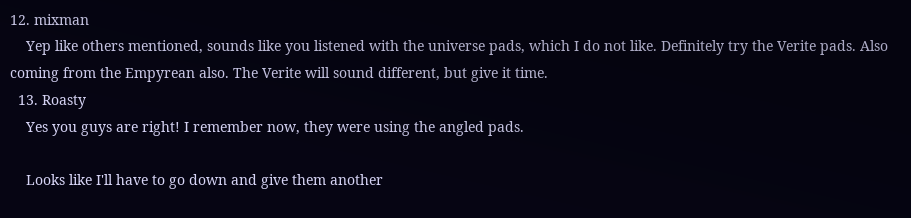12. mixman
    Yep like others mentioned, sounds like you listened with the universe pads, which I do not like. Definitely try the Verite pads. Also coming from the Empyrean also. The Verite will sound different, but give it time.
  13. Roasty
    Yes you guys are right! I remember now, they were using the angled pads.

    Looks like I'll have to go down and give them another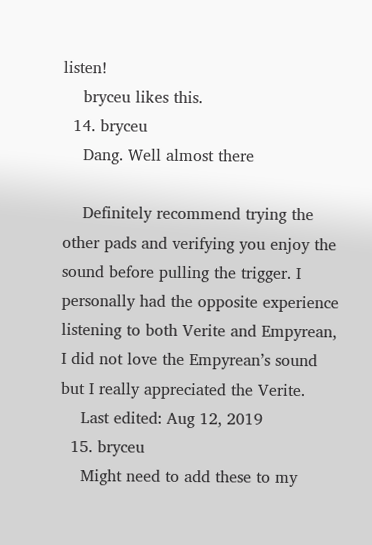listen!
    bryceu likes this.
  14. bryceu
    Dang. Well almost there

    Definitely recommend trying the other pads and verifying you enjoy the sound before pulling the trigger. I personally had the opposite experience listening to both Verite and Empyrean, I did not love the Empyrean’s sound but I really appreciated the Verite.
    Last edited: Aug 12, 2019
  15. bryceu
    Might need to add these to my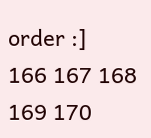order :]
166 167 168 169 170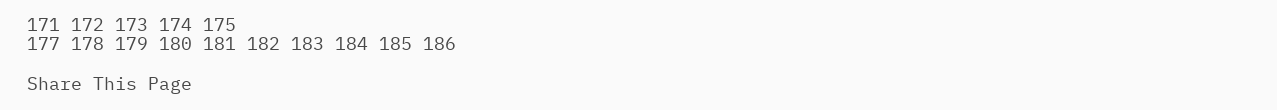171 172 173 174 175
177 178 179 180 181 182 183 184 185 186

Share This Page